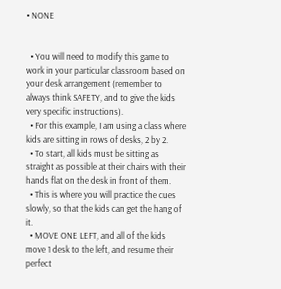• NONE


  • You will need to modify this game to work in your particular classroom based on your desk arrangement (remember to always think SAFETY, and to give the kids very specific instructions).
  • For this example, I am using a class where kids are sitting in rows of desks, 2 by 2.
  • To start, all kids must be sitting as straight as possible at their chairs with their hands flat on the desk in front of them.
  • This is where you will practice the cues slowly, so that the kids can get the hang of it.
  • MOVE ONE LEFT, and all of the kids move 1 desk to the left, and resume their perfect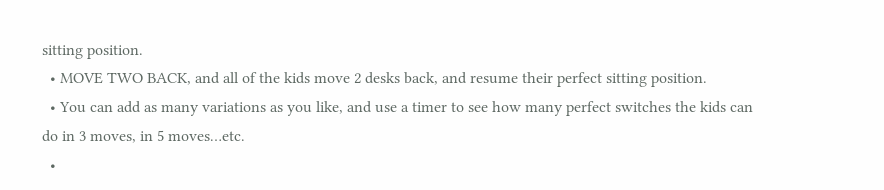sitting position.
  • MOVE TWO BACK, and all of the kids move 2 desks back, and resume their perfect sitting position.
  • You can add as many variations as you like, and use a timer to see how many perfect switches the kids can do in 3 moves, in 5 moves…etc.
  •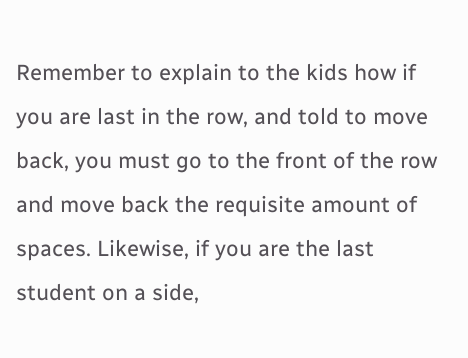Remember to explain to the kids how if you are last in the row, and told to move back, you must go to the front of the row and move back the requisite amount of spaces. Likewise, if you are the last student on a side,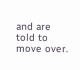and are told to move over.